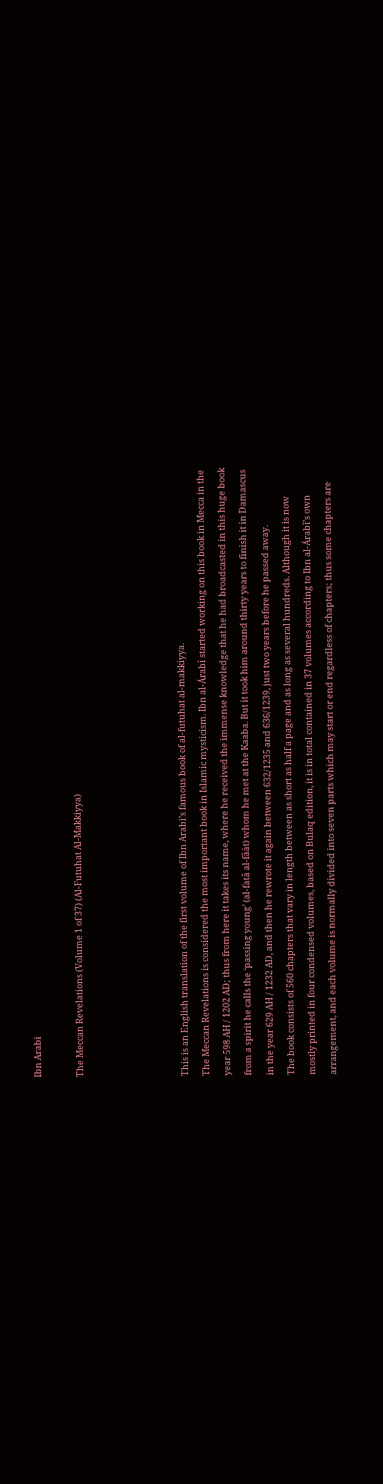Ibn Arabi

The Meccan Revelations (Volume 1 of 37) (Al-Futuhat Al-Makkiyya)




This is an English translation of the first volume of Ibn Arabi’s famous book of al-futuhat al-makkiyya.
The Meccan Revelations is considered the most important book in Islamic mysticism. Ibn al-Árabî started working on this book in Mecca in the year 598 AH / 1202 AD; thus from here it takes its name, where he received the immense knowledge that he had broadcasted in this huge book from a spirit he calls the ‘passing young’ (al-fatâ al-fâàt) whom he met at the Kaaba. But it took him around thirty years to finish it in Damascus in the year 629 AH / 1232 AD, and then he rewrote it again between 632/1235 and 636/1239, just two years before he passed away.
The book consists of 560 chapters that vary in length between as short as half a page and as long as several hundreds. Although it is now mostly printed in four condensed volumes, based on Bulaq edition, it is in total contained in 37 volumes according to Ibn al-Árabî’s own arrangement, and each volume is normally divided into seven parts which may start or end regardless of chapters; thus some chapters are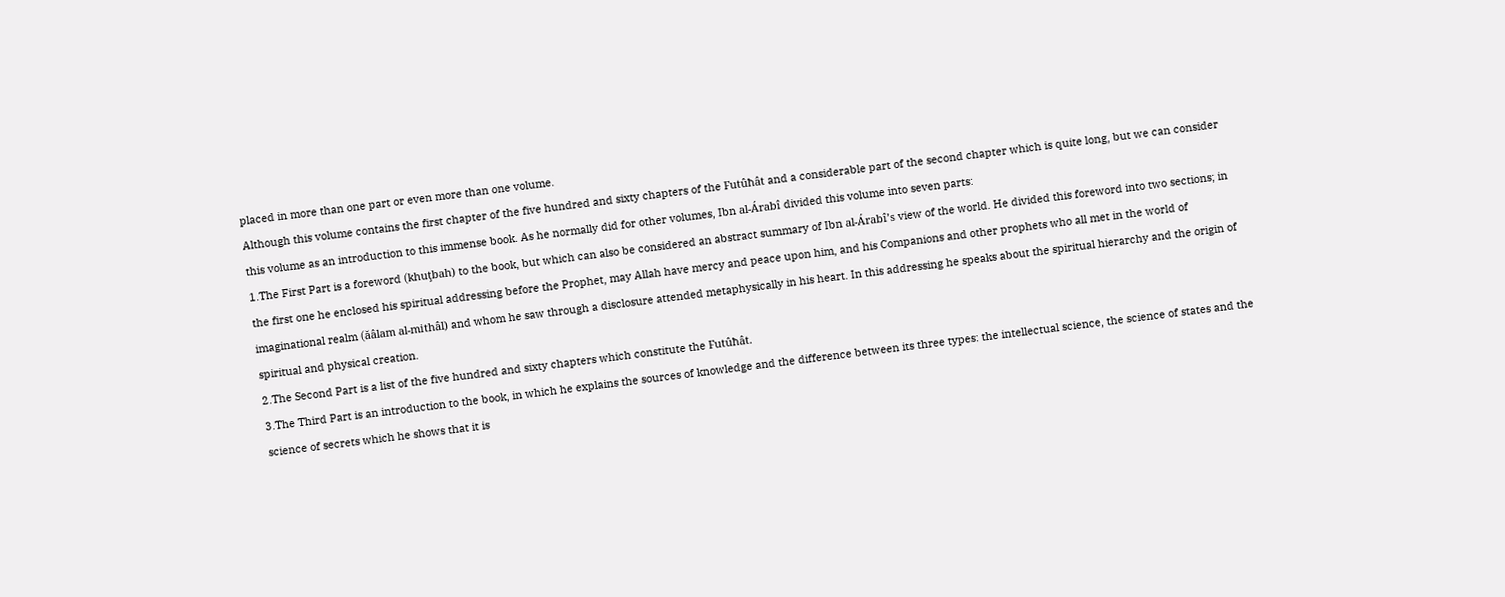placed in more than one part or even more than one volume.
Although this volume contains the first chapter of the five hundred and sixty chapters of the Futûħât and a considerable part of the second chapter which is quite long, but we can consider this volume as an introduction to this immense book. As he normally did for other volumes, Ibn al-Árabî divided this volume into seven parts:
1.The First Part is a foreword (khuţbah) to the book, but which can also be considered an abstract summary of Ibn al-Árabî’s view of the world. He divided this foreword into two sections; in the first one he enclosed his spiritual addressing before the Prophet, may Allah have mercy and peace upon him, and his Companions and other prophets who all met in the world of imaginational realm (ăâlam al-mithâl) and whom he saw through a disclosure attended metaphysically in his heart. In this addressing he speaks about the spiritual hierarchy and the origin of spiritual and physical creation.
2.The Second Part is a list of the five hundred and sixty chapters which constitute the Futûħât.
3.The Third Part is an introduction to the book, in which he explains the sources of knowledge and the difference between its three types: the intellectual science, the science of states and the science of secrets which he shows that it is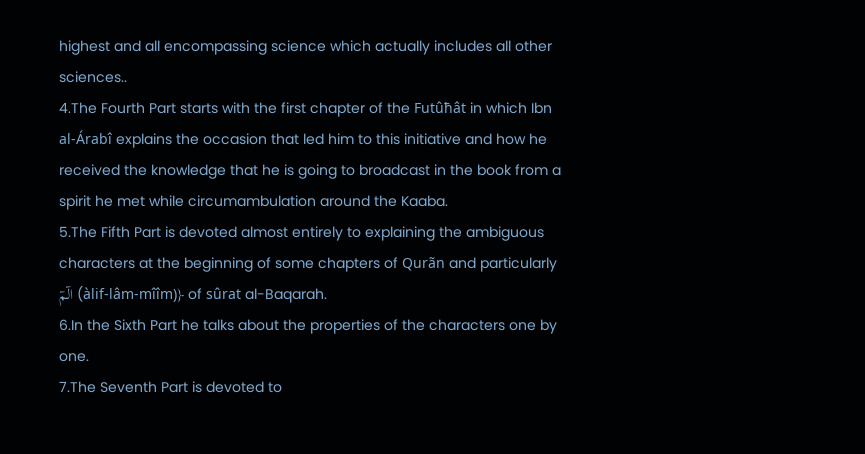highest and all encompassing science which actually includes all other sciences..
4.The Fourth Part starts with the first chapter of the Futûħât in which Ibn al-Árabî explains the occasion that led him to this initiative and how he received the knowledge that he is going to broadcast in the book from a spirit he met while circumambulation around the Kaaba.
5.The Fifth Part is devoted almost entirely to explaining the ambiguous characters at the beginning of some chapters of Qurãn and particularly الٓمٓ (àlif-lâm-mîîm)﴿ of sûrat al-Baqarah.
6.In the Sixth Part he talks about the properties of the characters one by one.
7.The Seventh Part is devoted to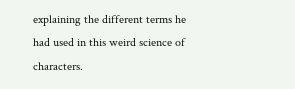explaining the different terms he had used in this weird science of characters.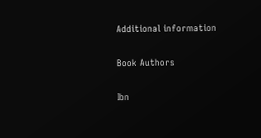Additional information

Book Authors

Ibn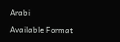Arabi

Available Format